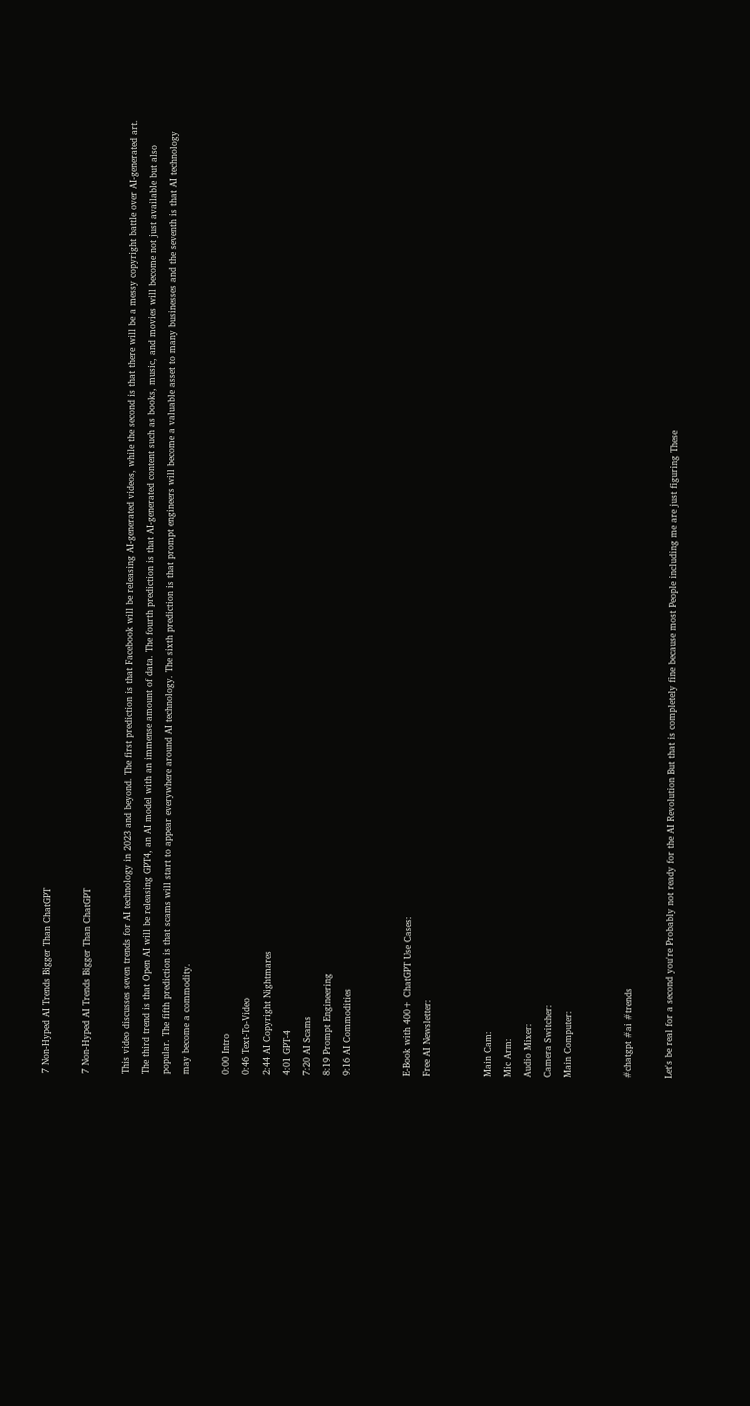7 Non-Hyped AI Trends Bigger Than ChatGPT

7 Non-Hyped AI Trends Bigger Than ChatGPT

This video discusses seven trends for AI technology in 2023 and beyond. The first prediction is that Facebook will be releasing AI-generated videos, while the second is that there will be a messy copyright battle over AI-generated art. The third trend is that Open AI will be releasing GPT4, an AI model with an immense amount of data. The fourth prediction is that AI-generated content such as books, music, and movies will become not just available but also popular. The fifth prediction is that scams will start to appear everywhere around AI technology. The sixth prediction is that prompt engineers will become a valuable asset to many businesses and the seventh is that AI technology may become a commodity.

0:00 Intro
0:46 Text-To-Video
2:44 AI Copyright Nightmares
4:01 GPT-4
7:20 AI Scams
8:19 Prompt Engineering
9:16 AI Commodities


E-Book with 400+ ChatGPT Use Cases:
Free AI Newsletter:


Main Cam:
Mic Arm:
Audio Mixer:
Camera Switcher:
Main Computer:


#chatgpt #ai #trends

Let's be real for a second you're Probably not ready for the AI Revolution But that is completely fine because most People including me are just figuring These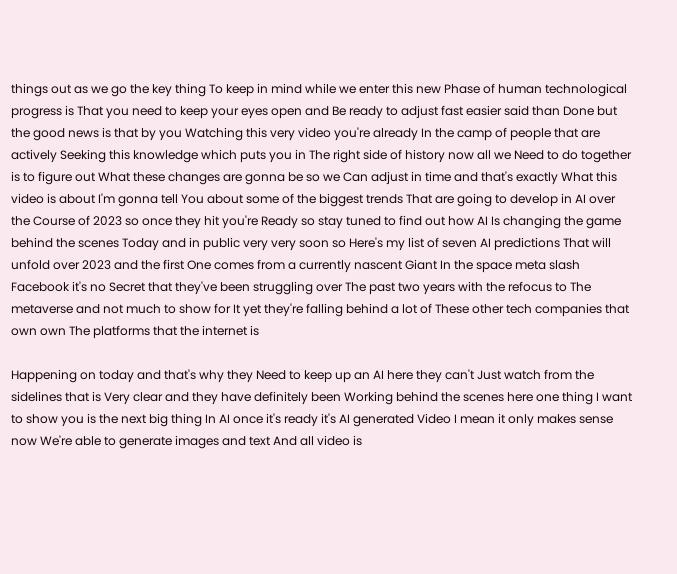things out as we go the key thing To keep in mind while we enter this new Phase of human technological progress is That you need to keep your eyes open and Be ready to adjust fast easier said than Done but the good news is that by you Watching this very video you're already In the camp of people that are actively Seeking this knowledge which puts you in The right side of history now all we Need to do together is to figure out What these changes are gonna be so we Can adjust in time and that's exactly What this video is about I'm gonna tell You about some of the biggest trends That are going to develop in AI over the Course of 2023 so once they hit you're Ready so stay tuned to find out how AI Is changing the game behind the scenes Today and in public very very soon so Here's my list of seven AI predictions That will unfold over 2023 and the first One comes from a currently nascent Giant In the space meta slash Facebook it's no Secret that they've been struggling over The past two years with the refocus to The metaverse and not much to show for It yet they're falling behind a lot of These other tech companies that own own The platforms that the internet is

Happening on today and that's why they Need to keep up an AI here they can't Just watch from the sidelines that is Very clear and they have definitely been Working behind the scenes here one thing I want to show you is the next big thing In AI once it's ready it's AI generated Video I mean it only makes sense now We're able to generate images and text And all video is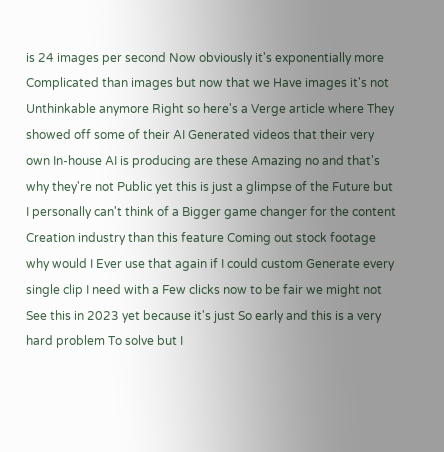is 24 images per second Now obviously it's exponentially more Complicated than images but now that we Have images it's not Unthinkable anymore Right so here's a Verge article where They showed off some of their AI Generated videos that their very own In-house AI is producing are these Amazing no and that's why they're not Public yet this is just a glimpse of the Future but I personally can't think of a Bigger game changer for the content Creation industry than this feature Coming out stock footage why would I Ever use that again if I could custom Generate every single clip I need with a Few clicks now to be fair we might not See this in 2023 yet because it's just So early and this is a very hard problem To solve but I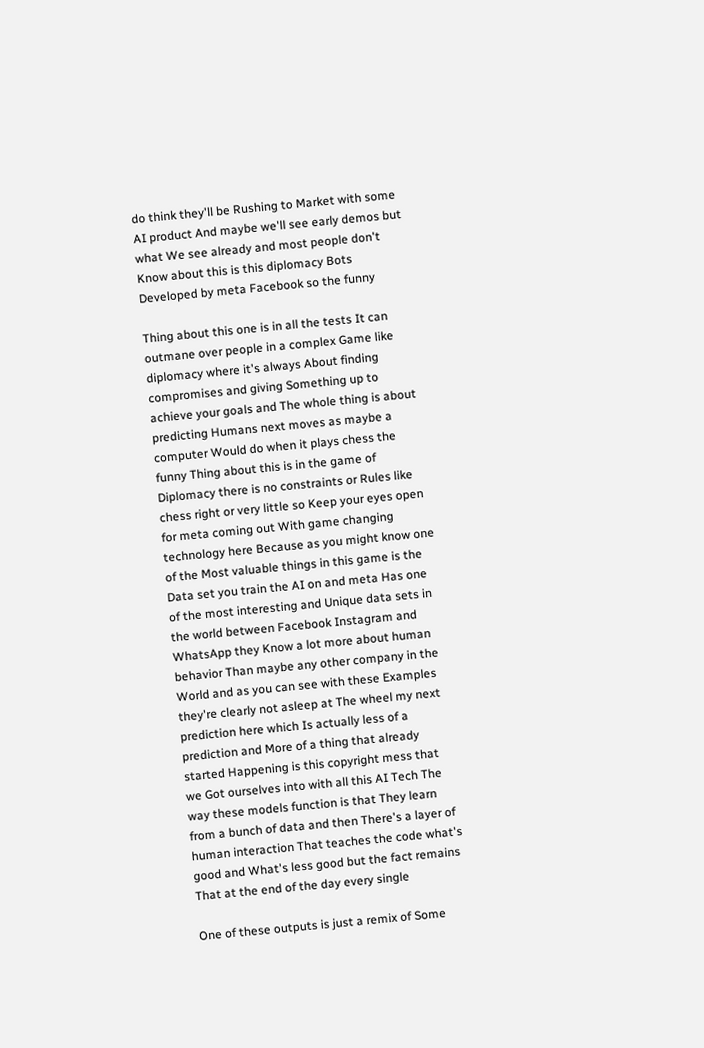do think they'll be Rushing to Market with some AI product And maybe we'll see early demos but what We see already and most people don't Know about this is this diplomacy Bots Developed by meta Facebook so the funny

Thing about this one is in all the tests It can outmane over people in a complex Game like diplomacy where it's always About finding compromises and giving Something up to achieve your goals and The whole thing is about predicting Humans next moves as maybe a computer Would do when it plays chess the funny Thing about this is in the game of Diplomacy there is no constraints or Rules like chess right or very little so Keep your eyes open for meta coming out With game changing technology here Because as you might know one of the Most valuable things in this game is the Data set you train the AI on and meta Has one of the most interesting and Unique data sets in the world between Facebook Instagram and WhatsApp they Know a lot more about human behavior Than maybe any other company in the World and as you can see with these Examples they're clearly not asleep at The wheel my next prediction here which Is actually less of a prediction and More of a thing that already started Happening is this copyright mess that we Got ourselves into with all this AI Tech The way these models function is that They learn from a bunch of data and then There's a layer of human interaction That teaches the code what's good and What's less good but the fact remains That at the end of the day every single

One of these outputs is just a remix of Some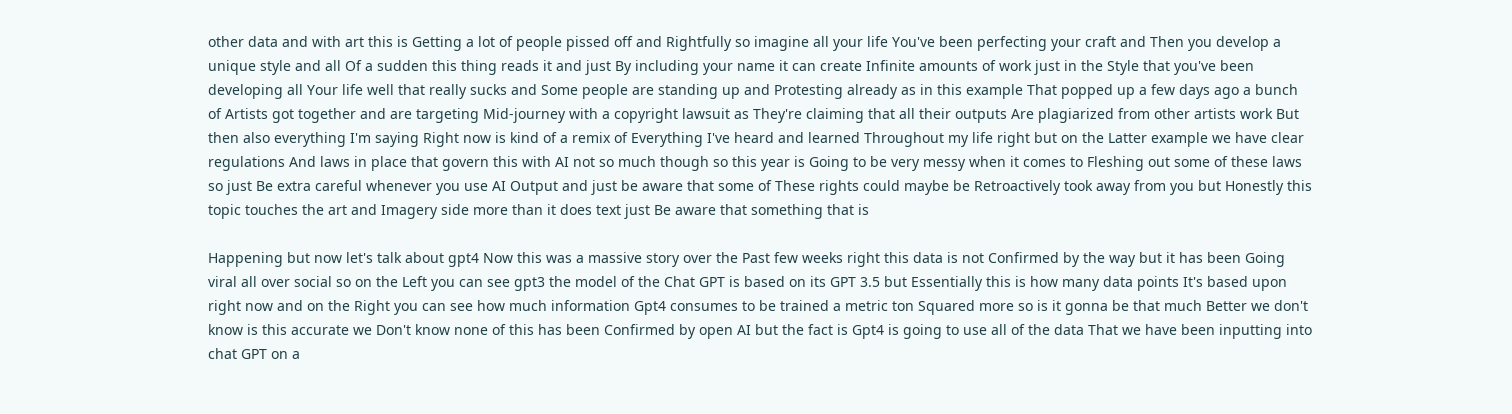other data and with art this is Getting a lot of people pissed off and Rightfully so imagine all your life You've been perfecting your craft and Then you develop a unique style and all Of a sudden this thing reads it and just By including your name it can create Infinite amounts of work just in the Style that you've been developing all Your life well that really sucks and Some people are standing up and Protesting already as in this example That popped up a few days ago a bunch of Artists got together and are targeting Mid-journey with a copyright lawsuit as They're claiming that all their outputs Are plagiarized from other artists work But then also everything I'm saying Right now is kind of a remix of Everything I've heard and learned Throughout my life right but on the Latter example we have clear regulations And laws in place that govern this with AI not so much though so this year is Going to be very messy when it comes to Fleshing out some of these laws so just Be extra careful whenever you use AI Output and just be aware that some of These rights could maybe be Retroactively took away from you but Honestly this topic touches the art and Imagery side more than it does text just Be aware that something that is

Happening but now let's talk about gpt4 Now this was a massive story over the Past few weeks right this data is not Confirmed by the way but it has been Going viral all over social so on the Left you can see gpt3 the model of the Chat GPT is based on its GPT 3.5 but Essentially this is how many data points It's based upon right now and on the Right you can see how much information Gpt4 consumes to be trained a metric ton Squared more so is it gonna be that much Better we don't know is this accurate we Don't know none of this has been Confirmed by open AI but the fact is Gpt4 is going to use all of the data That we have been inputting into chat GPT on a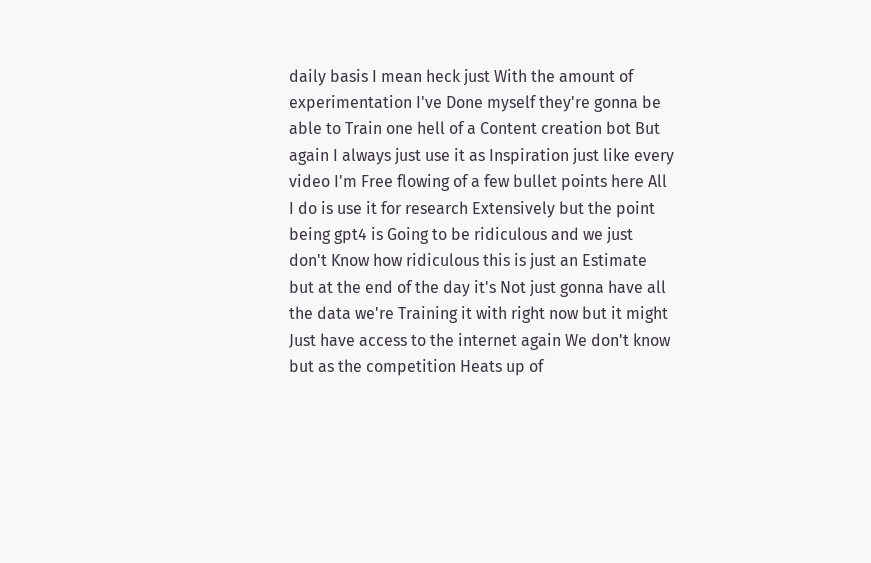daily basis I mean heck just With the amount of experimentation I've Done myself they're gonna be able to Train one hell of a Content creation bot But again I always just use it as Inspiration just like every video I'm Free flowing of a few bullet points here All I do is use it for research Extensively but the point being gpt4 is Going to be ridiculous and we just don't Know how ridiculous this is just an Estimate but at the end of the day it's Not just gonna have all the data we're Training it with right now but it might Just have access to the internet again We don't know but as the competition Heats up of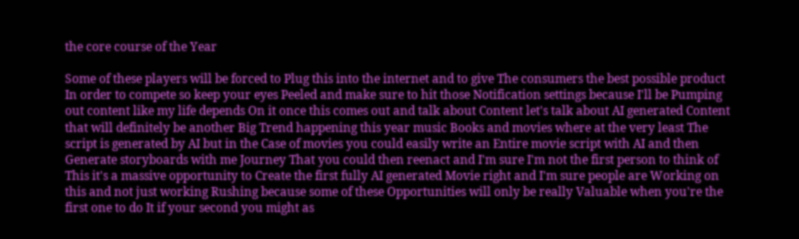the core course of the Year

Some of these players will be forced to Plug this into the internet and to give The consumers the best possible product In order to compete so keep your eyes Peeled and make sure to hit those Notification settings because I'll be Pumping out content like my life depends On it once this comes out and talk about Content let's talk about AI generated Content that will definitely be another Big Trend happening this year music Books and movies where at the very least The script is generated by AI but in the Case of movies you could easily write an Entire movie script with AI and then Generate storyboards with me Journey That you could then reenact and I'm sure I'm not the first person to think of This it's a massive opportunity to Create the first fully AI generated Movie right and I'm sure people are Working on this and not just working Rushing because some of these Opportunities will only be really Valuable when you're the first one to do It if your second you might as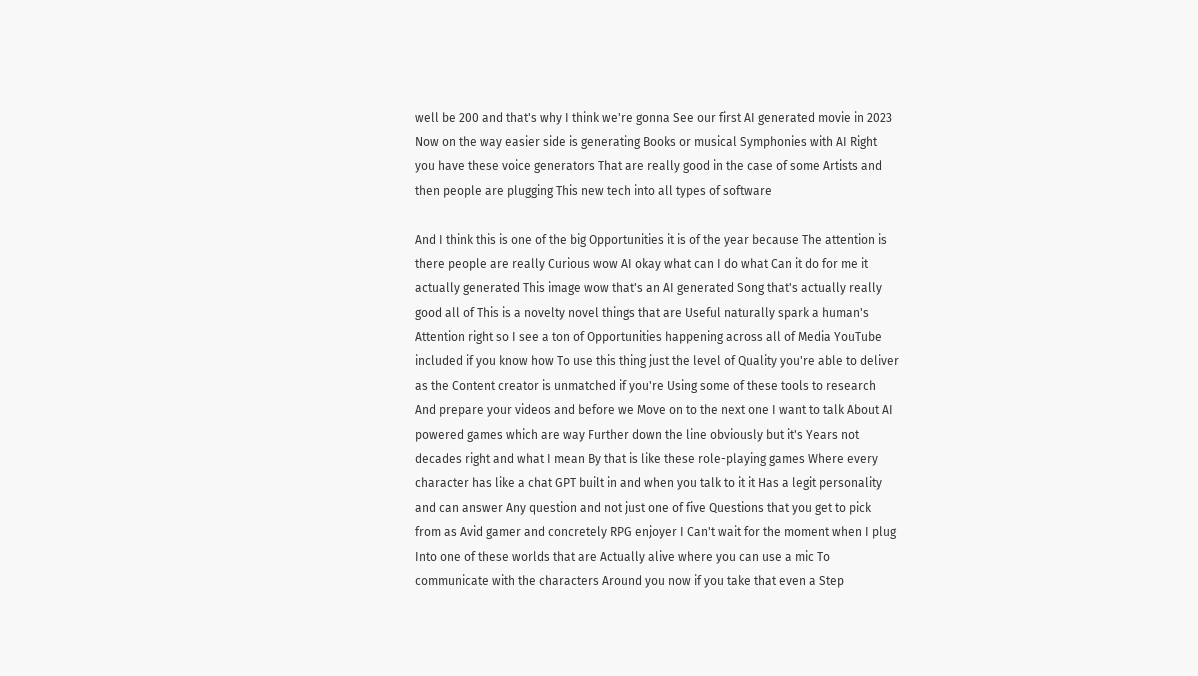well be 200 and that's why I think we're gonna See our first AI generated movie in 2023 Now on the way easier side is generating Books or musical Symphonies with AI Right you have these voice generators That are really good in the case of some Artists and then people are plugging This new tech into all types of software

And I think this is one of the big Opportunities it is of the year because The attention is there people are really Curious wow AI okay what can I do what Can it do for me it actually generated This image wow that's an AI generated Song that's actually really good all of This is a novelty novel things that are Useful naturally spark a human's Attention right so I see a ton of Opportunities happening across all of Media YouTube included if you know how To use this thing just the level of Quality you're able to deliver as the Content creator is unmatched if you're Using some of these tools to research And prepare your videos and before we Move on to the next one I want to talk About AI powered games which are way Further down the line obviously but it's Years not decades right and what I mean By that is like these role-playing games Where every character has like a chat GPT built in and when you talk to it it Has a legit personality and can answer Any question and not just one of five Questions that you get to pick from as Avid gamer and concretely RPG enjoyer I Can't wait for the moment when I plug Into one of these worlds that are Actually alive where you can use a mic To communicate with the characters Around you now if you take that even a Step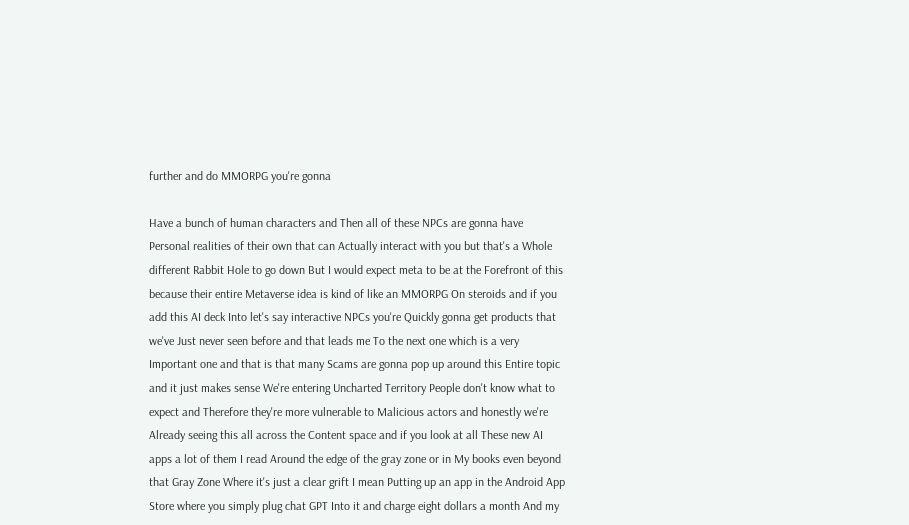further and do MMORPG you're gonna

Have a bunch of human characters and Then all of these NPCs are gonna have Personal realities of their own that can Actually interact with you but that's a Whole different Rabbit Hole to go down But I would expect meta to be at the Forefront of this because their entire Metaverse idea is kind of like an MMORPG On steroids and if you add this AI deck Into let's say interactive NPCs you're Quickly gonna get products that we've Just never seen before and that leads me To the next one which is a very Important one and that is that many Scams are gonna pop up around this Entire topic and it just makes sense We're entering Uncharted Territory People don't know what to expect and Therefore they're more vulnerable to Malicious actors and honestly we're Already seeing this all across the Content space and if you look at all These new AI apps a lot of them I read Around the edge of the gray zone or in My books even beyond that Gray Zone Where it's just a clear grift I mean Putting up an app in the Android App Store where you simply plug chat GPT Into it and charge eight dollars a month And my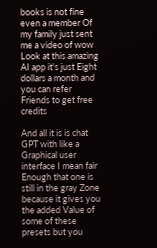books is not fine even a member Of my family just sent me a video of wow Look at this amazing AI app it's just Eight dollars a month and you can refer Friends to get free credits

And all it is is chat GPT with like a Graphical user interface I mean fair Enough that one is still in the gray Zone because it gives you the added Value of some of these presets but you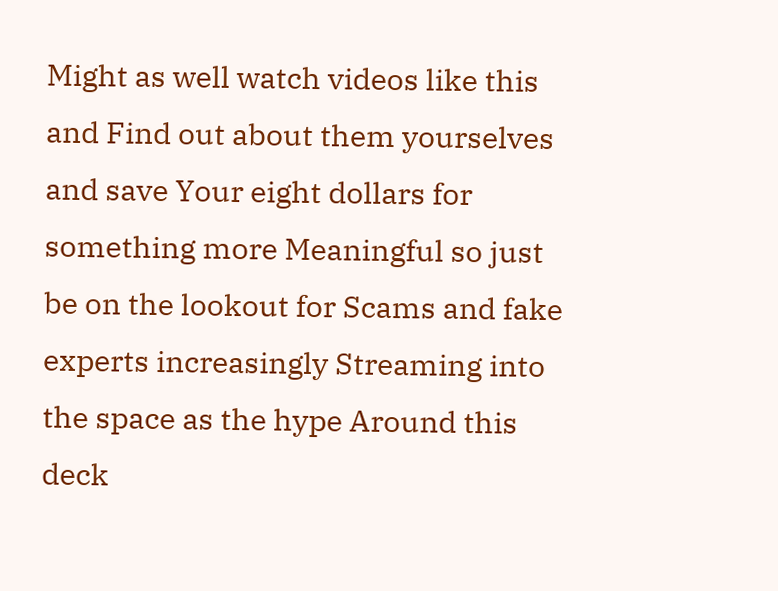Might as well watch videos like this and Find out about them yourselves and save Your eight dollars for something more Meaningful so just be on the lookout for Scams and fake experts increasingly Streaming into the space as the hype Around this deck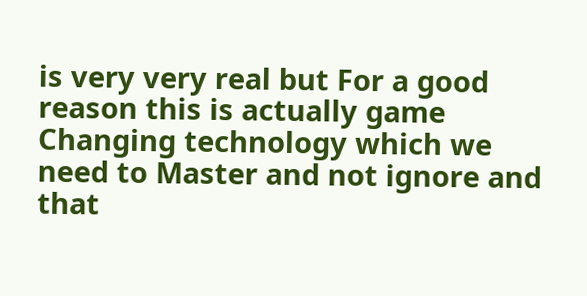is very very real but For a good reason this is actually game Changing technology which we need to Master and not ignore and that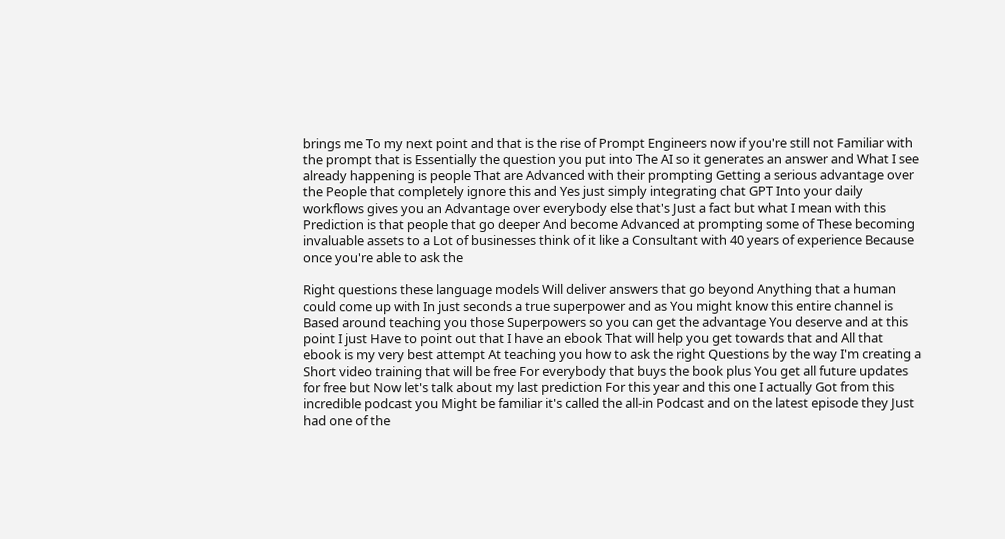brings me To my next point and that is the rise of Prompt Engineers now if you're still not Familiar with the prompt that is Essentially the question you put into The AI so it generates an answer and What I see already happening is people That are Advanced with their prompting Getting a serious advantage over the People that completely ignore this and Yes just simply integrating chat GPT Into your daily workflows gives you an Advantage over everybody else that's Just a fact but what I mean with this Prediction is that people that go deeper And become Advanced at prompting some of These becoming invaluable assets to a Lot of businesses think of it like a Consultant with 40 years of experience Because once you're able to ask the

Right questions these language models Will deliver answers that go beyond Anything that a human could come up with In just seconds a true superpower and as You might know this entire channel is Based around teaching you those Superpowers so you can get the advantage You deserve and at this point I just Have to point out that I have an ebook That will help you get towards that and All that ebook is my very best attempt At teaching you how to ask the right Questions by the way I'm creating a Short video training that will be free For everybody that buys the book plus You get all future updates for free but Now let's talk about my last prediction For this year and this one I actually Got from this incredible podcast you Might be familiar it's called the all-in Podcast and on the latest episode they Just had one of the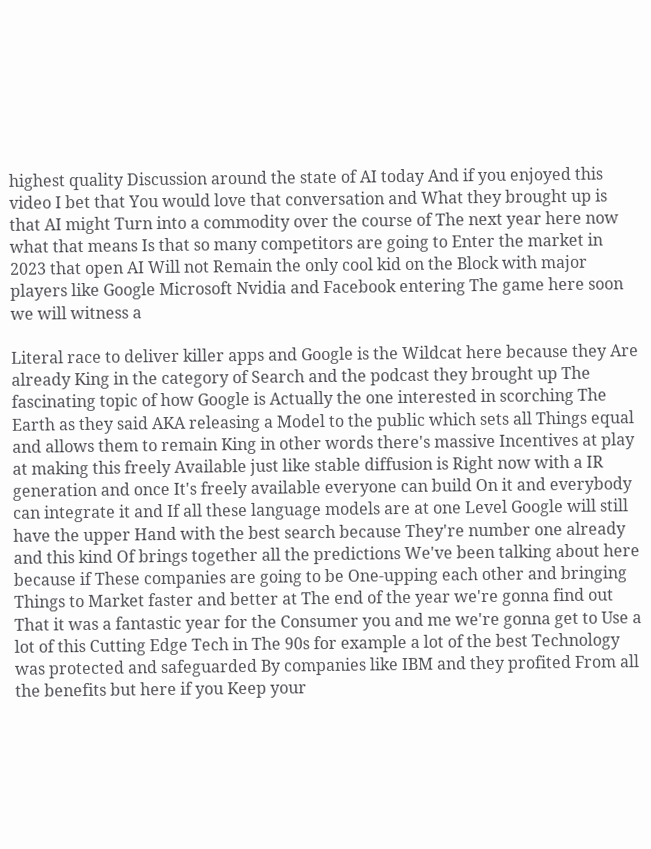highest quality Discussion around the state of AI today And if you enjoyed this video I bet that You would love that conversation and What they brought up is that AI might Turn into a commodity over the course of The next year here now what that means Is that so many competitors are going to Enter the market in 2023 that open AI Will not Remain the only cool kid on the Block with major players like Google Microsoft Nvidia and Facebook entering The game here soon we will witness a

Literal race to deliver killer apps and Google is the Wildcat here because they Are already King in the category of Search and the podcast they brought up The fascinating topic of how Google is Actually the one interested in scorching The Earth as they said AKA releasing a Model to the public which sets all Things equal and allows them to remain King in other words there's massive Incentives at play at making this freely Available just like stable diffusion is Right now with a IR generation and once It's freely available everyone can build On it and everybody can integrate it and If all these language models are at one Level Google will still have the upper Hand with the best search because They're number one already and this kind Of brings together all the predictions We've been talking about here because if These companies are going to be One-upping each other and bringing Things to Market faster and better at The end of the year we're gonna find out That it was a fantastic year for the Consumer you and me we're gonna get to Use a lot of this Cutting Edge Tech in The 90s for example a lot of the best Technology was protected and safeguarded By companies like IBM and they profited From all the benefits but here if you Keep your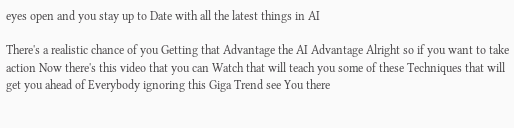eyes open and you stay up to Date with all the latest things in AI

There's a realistic chance of you Getting that Advantage the AI Advantage Alright so if you want to take action Now there's this video that you can Watch that will teach you some of these Techniques that will get you ahead of Everybody ignoring this Giga Trend see You there